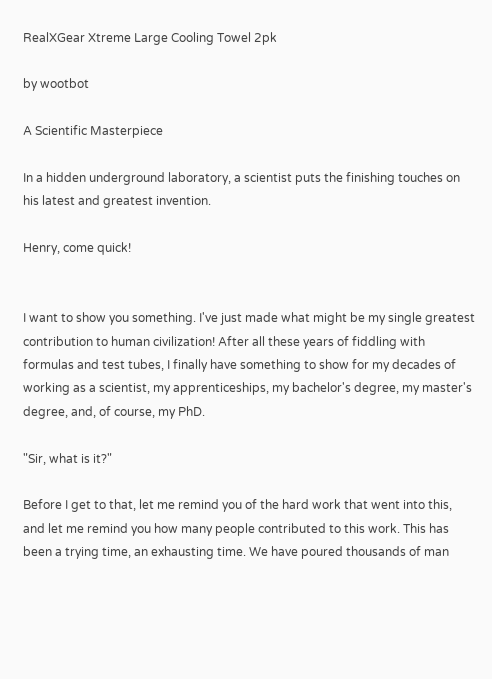RealXGear Xtreme Large Cooling Towel 2pk

by wootbot

A Scientific Masterpiece

In a hidden underground laboratory, a scientist puts the finishing touches on his latest and greatest invention.

Henry, come quick!


I want to show you something. I've just made what might be my single greatest contribution to human civilization! After all these years of fiddling with formulas and test tubes, I finally have something to show for my decades of working as a scientist, my apprenticeships, my bachelor's degree, my master's degree, and, of course, my PhD.

"Sir, what is it?"

Before I get to that, let me remind you of the hard work that went into this, and let me remind you how many people contributed to this work. This has been a trying time, an exhausting time. We have poured thousands of man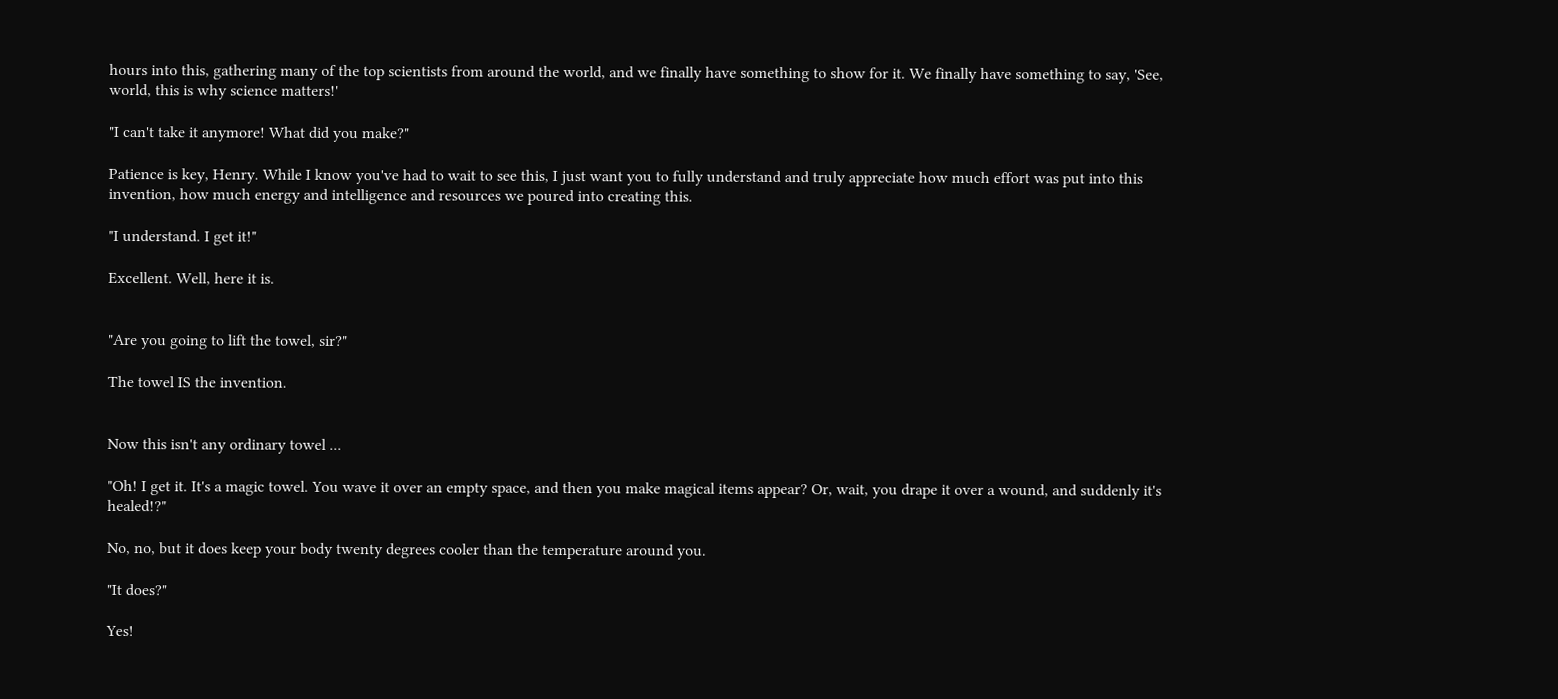hours into this, gathering many of the top scientists from around the world, and we finally have something to show for it. We finally have something to say, 'See, world, this is why science matters!'

"I can't take it anymore! What did you make?"

Patience is key, Henry. While I know you've had to wait to see this, I just want you to fully understand and truly appreciate how much effort was put into this invention, how much energy and intelligence and resources we poured into creating this.

"I understand. I get it!"

Excellent. Well, here it is.


"Are you going to lift the towel, sir?"

The towel IS the invention.


Now this isn't any ordinary towel ...

"Oh! I get it. It's a magic towel. You wave it over an empty space, and then you make magical items appear? Or, wait, you drape it over a wound, and suddenly it's healed!?"

No, no, but it does keep your body twenty degrees cooler than the temperature around you.

"It does?"

Yes!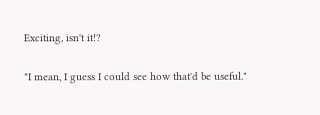Exciting, isn't it!?

"I mean, I guess I could see how that'd be useful."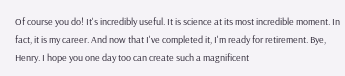Of course you do! It's incredibly useful. It is science at its most incredible moment. In fact, it is my career. And now that I've completed it, I'm ready for retirement. Bye, Henry. I hope you one day too can create such a magnificent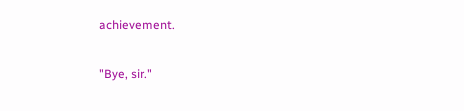achievement.

"Bye, sir."